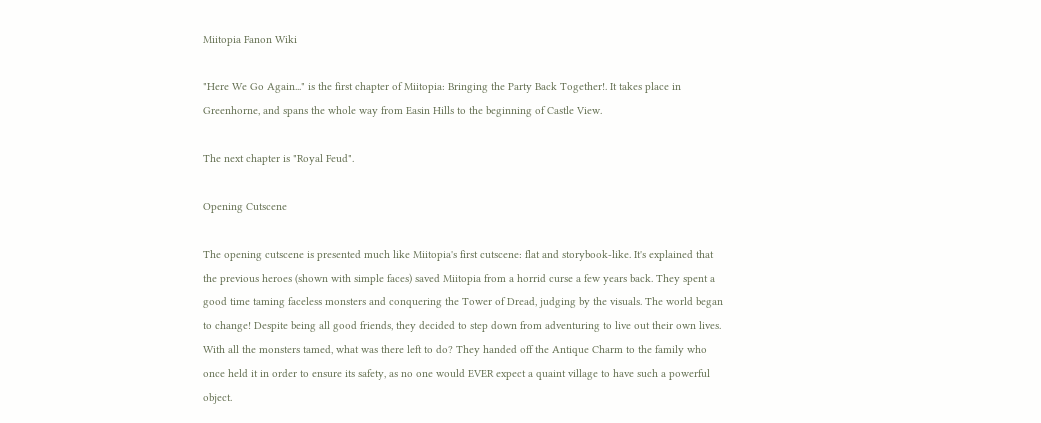Miitopia Fanon Wiki

"Here We Go Again..." is the first chapter of Miitopia: Bringing the Party Back Together!. It takes place in Greenhorne, and spans the whole way from Easin Hills to the beginning of Castle View.

The next chapter is "Royal Feud".

Opening Cutscene

The opening cutscene is presented much like Miitopia's first cutscene: flat and storybook-like. It's explained that the previous heroes (shown with simple faces) saved Miitopia from a horrid curse a few years back. They spent a good time taming faceless monsters and conquering the Tower of Dread, judging by the visuals. The world began to change! Despite being all good friends, they decided to step down from adventuring to live out their own lives. With all the monsters tamed, what was there left to do? They handed off the Antique Charm to the family who once held it in order to ensure its safety, as no one would EVER expect a quaint village to have such a powerful object.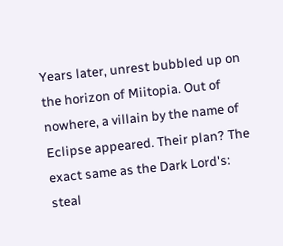Years later, unrest bubbled up on the horizon of Miitopia. Out of nowhere, a villain by the name of Eclipse appeared. Their plan? The exact same as the Dark Lord's: steal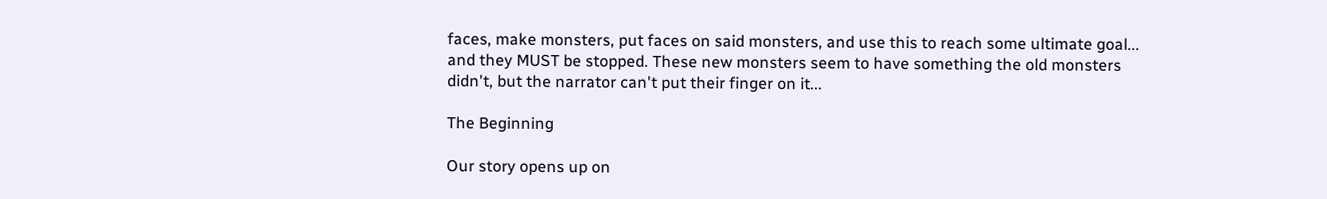faces, make monsters, put faces on said monsters, and use this to reach some ultimate goal... and they MUST be stopped. These new monsters seem to have something the old monsters didn't, but the narrator can't put their finger on it...

The Beginning

Our story opens up on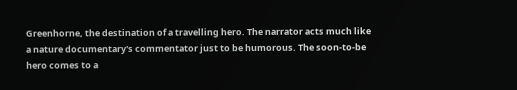Greenhorne, the destination of a travelling hero. The narrator acts much like a nature documentary's commentator just to be humorous. The soon-to-be hero comes to a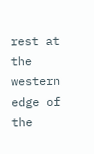rest at the western edge of the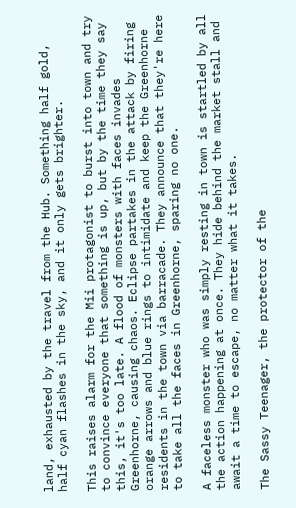land, exhausted by the travel from the Hub. Something half gold, half cyan flashes in the sky, and it only gets brighter.

This raises alarm for the Mii protagonist to burst into town and try to convince everyone that something is up, but by the time they say this, it's too late. A flood of monsters with faces invades Greenhorne, causing chaos. Eclipse partakes in the attack by firing orange arrows and blue rings to intimidate and keep the Greenhorne residents in the town via barracade. They announce that they're here to take all the faces in Greenhorne, sparing no one.

A faceless monster who was simply resting in town is startled by all the action happening at once. They hide behind the market stall and await a time to escape, no matter what it takes.

The Sassy Teenager, the protector of the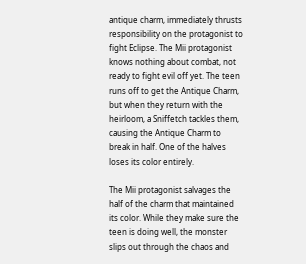antique charm, immediately thrusts responsibility on the protagonist to fight Eclipse. The Mii protagonist knows nothing about combat, not ready to fight evil off yet. The teen runs off to get the Antique Charm, but when they return with the heirloom, a Sniffetch tackles them, causing the Antique Charm to break in half. One of the halves loses its color entirely.

The Mii protagonist salvages the half of the charm that maintained its color. While they make sure the teen is doing well, the monster slips out through the chaos and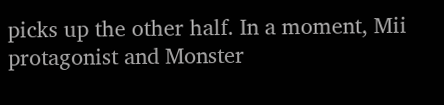picks up the other half. In a moment, Mii protagonist and Monster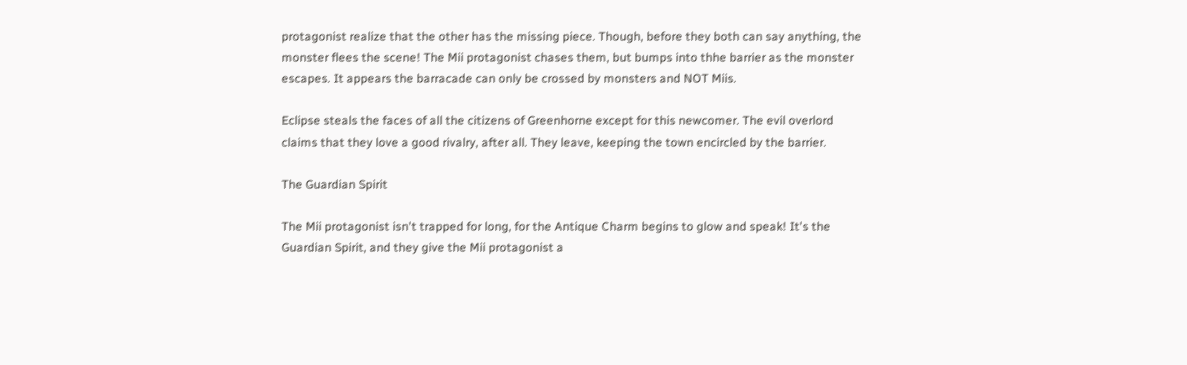protagonist realize that the other has the missing piece. Though, before they both can say anything, the monster flees the scene! The Mii protagonist chases them, but bumps into thhe barrier as the monster escapes. It appears the barracade can only be crossed by monsters and NOT Miis.

Eclipse steals the faces of all the citizens of Greenhorne except for this newcomer. The evil overlord claims that they love a good rivalry, after all. They leave, keeping the town encircled by the barrier.

The Guardian Spirit

The Mii protagonist isn't trapped for long, for the Antique Charm begins to glow and speak! It's the Guardian Spirit, and they give the Mii protagonist a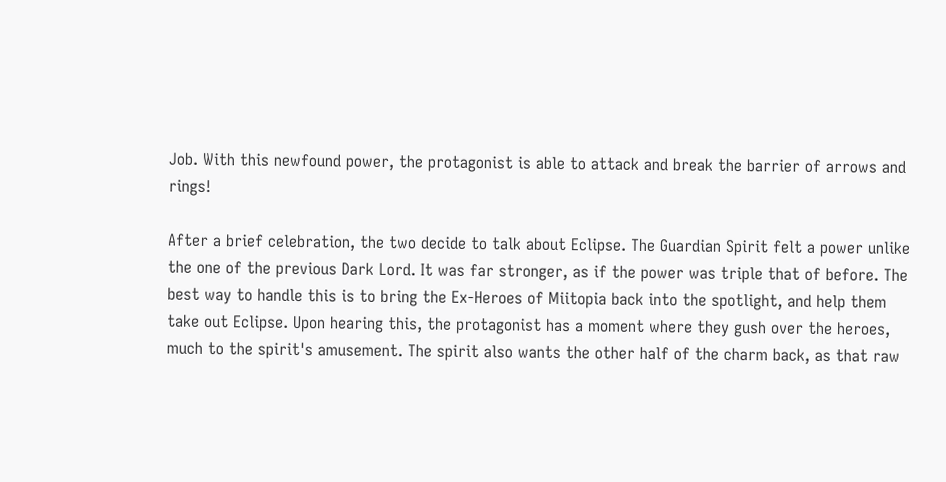Job. With this newfound power, the protagonist is able to attack and break the barrier of arrows and rings!

After a brief celebration, the two decide to talk about Eclipse. The Guardian Spirit felt a power unlike the one of the previous Dark Lord. It was far stronger, as if the power was triple that of before. The best way to handle this is to bring the Ex-Heroes of Miitopia back into the spotlight, and help them take out Eclipse. Upon hearing this, the protagonist has a moment where they gush over the heroes, much to the spirit's amusement. The spirit also wants the other half of the charm back, as that raw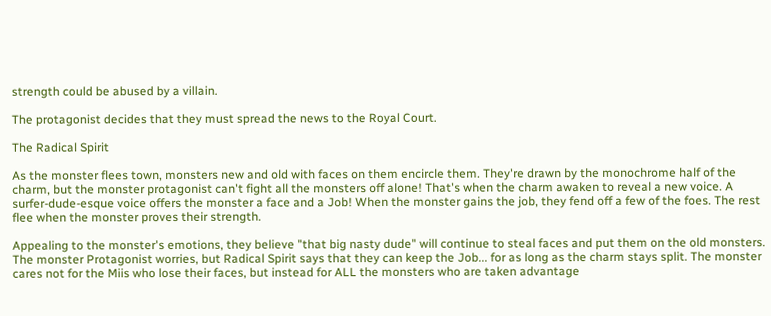strength could be abused by a villain.

The protagonist decides that they must spread the news to the Royal Court.

The Radical Spirit

As the monster flees town, monsters new and old with faces on them encircle them. They're drawn by the monochrome half of the charm, but the monster protagonist can't fight all the monsters off alone! That's when the charm awaken to reveal a new voice. A surfer-dude-esque voice offers the monster a face and a Job! When the monster gains the job, they fend off a few of the foes. The rest flee when the monster proves their strength.

Appealing to the monster's emotions, they believe "that big nasty dude" will continue to steal faces and put them on the old monsters. The monster Protagonist worries, but Radical Spirit says that they can keep the Job... for as long as the charm stays split. The monster cares not for the Miis who lose their faces, but instead for ALL the monsters who are taken advantage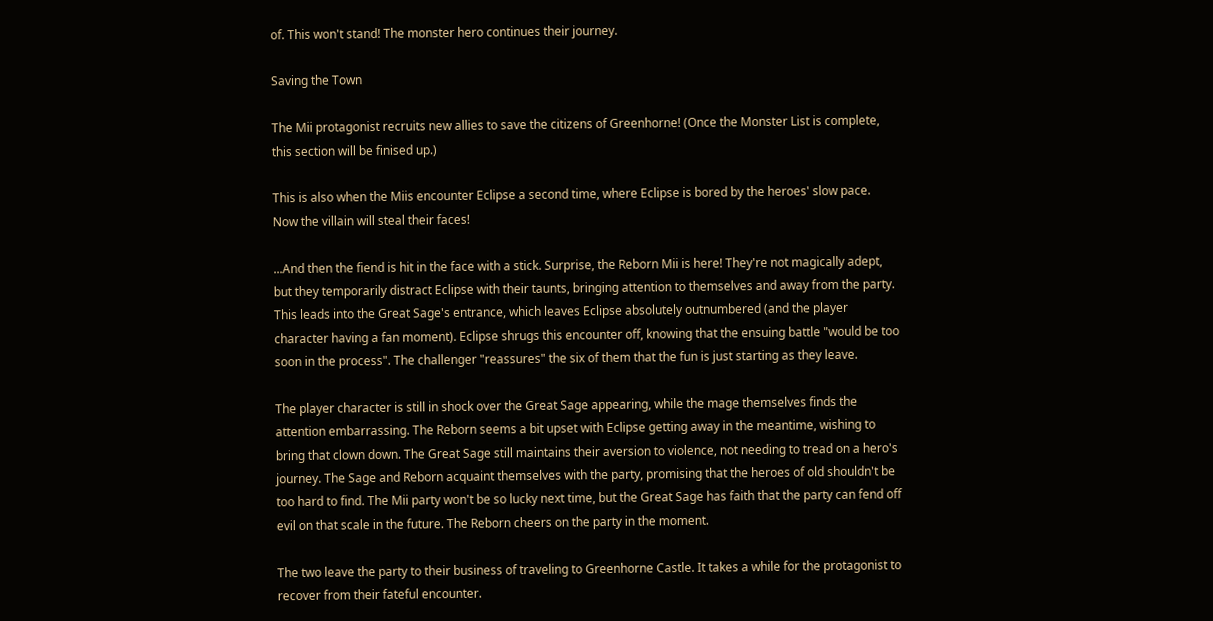of. This won't stand! The monster hero continues their journey.

Saving the Town

The Mii protagonist recruits new allies to save the citizens of Greenhorne! (Once the Monster List is complete, this section will be finised up.)

This is also when the Miis encounter Eclipse a second time, where Eclipse is bored by the heroes' slow pace. Now the villain will steal their faces!

...And then the fiend is hit in the face with a stick. Surprise, the Reborn Mii is here! They're not magically adept, but they temporarily distract Eclipse with their taunts, bringing attention to themselves and away from the party. This leads into the Great Sage's entrance, which leaves Eclipse absolutely outnumbered (and the player character having a fan moment). Eclipse shrugs this encounter off, knowing that the ensuing battle "would be too soon in the process". The challenger "reassures" the six of them that the fun is just starting as they leave.

The player character is still in shock over the Great Sage appearing, while the mage themselves finds the attention embarrassing. The Reborn seems a bit upset with Eclipse getting away in the meantime, wishing to bring that clown down. The Great Sage still maintains their aversion to violence, not needing to tread on a hero's journey. The Sage and Reborn acquaint themselves with the party, promising that the heroes of old shouldn't be too hard to find. The Mii party won't be so lucky next time, but the Great Sage has faith that the party can fend off evil on that scale in the future. The Reborn cheers on the party in the moment.

The two leave the party to their business of traveling to Greenhorne Castle. It takes a while for the protagonist to recover from their fateful encounter.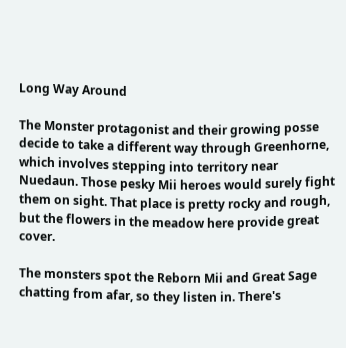Long Way Around

The Monster protagonist and their growing posse decide to take a different way through Greenhorne, which involves stepping into territory near Nuedaun. Those pesky Mii heroes would surely fight them on sight. That place is pretty rocky and rough, but the flowers in the meadow here provide great cover.

The monsters spot the Reborn Mii and Great Sage chatting from afar, so they listen in. There's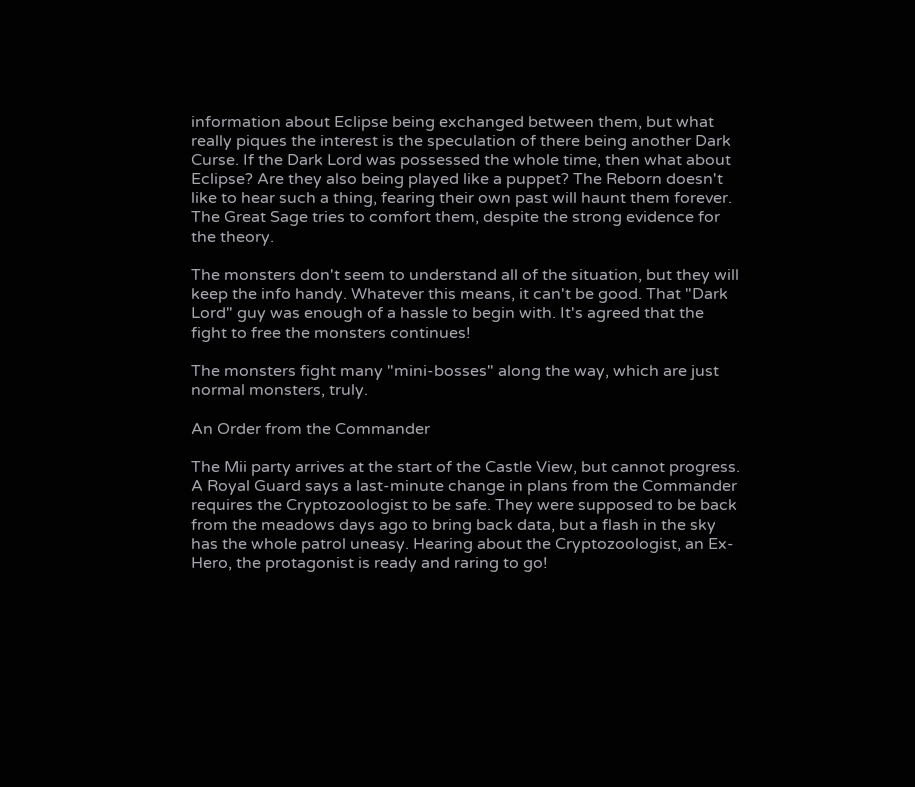information about Eclipse being exchanged between them, but what really piques the interest is the speculation of there being another Dark Curse. If the Dark Lord was possessed the whole time, then what about Eclipse? Are they also being played like a puppet? The Reborn doesn't like to hear such a thing, fearing their own past will haunt them forever. The Great Sage tries to comfort them, despite the strong evidence for the theory.

The monsters don't seem to understand all of the situation, but they will keep the info handy. Whatever this means, it can't be good. That "Dark Lord" guy was enough of a hassle to begin with. It's agreed that the fight to free the monsters continues!

The monsters fight many "mini-bosses" along the way, which are just normal monsters, truly.

An Order from the Commander

The Mii party arrives at the start of the Castle View, but cannot progress. A Royal Guard says a last-minute change in plans from the Commander requires the Cryptozoologist to be safe. They were supposed to be back from the meadows days ago to bring back data, but a flash in the sky has the whole patrol uneasy. Hearing about the Cryptozoologist, an Ex-Hero, the protagonist is ready and raring to go!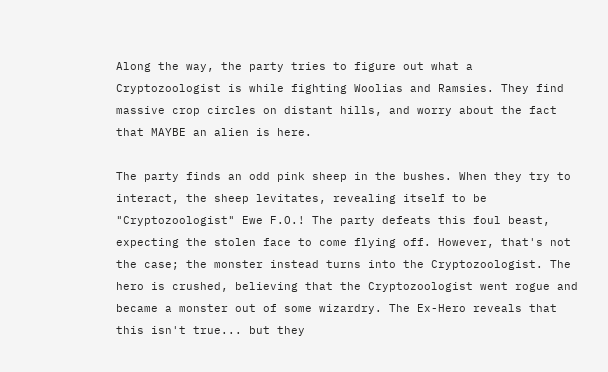Along the way, the party tries to figure out what a Cryptozoologist is while fighting Woolias and Ramsies. They find massive crop circles on distant hills, and worry about the fact that MAYBE an alien is here.

The party finds an odd pink sheep in the bushes. When they try to interact, the sheep levitates, revealing itself to be "Cryptozoologist" Ewe F.O.! The party defeats this foul beast, expecting the stolen face to come flying off. However, that's not the case; the monster instead turns into the Cryptozoologist. The hero is crushed, believing that the Cryptozoologist went rogue and became a monster out of some wizardry. The Ex-Hero reveals that this isn't true... but they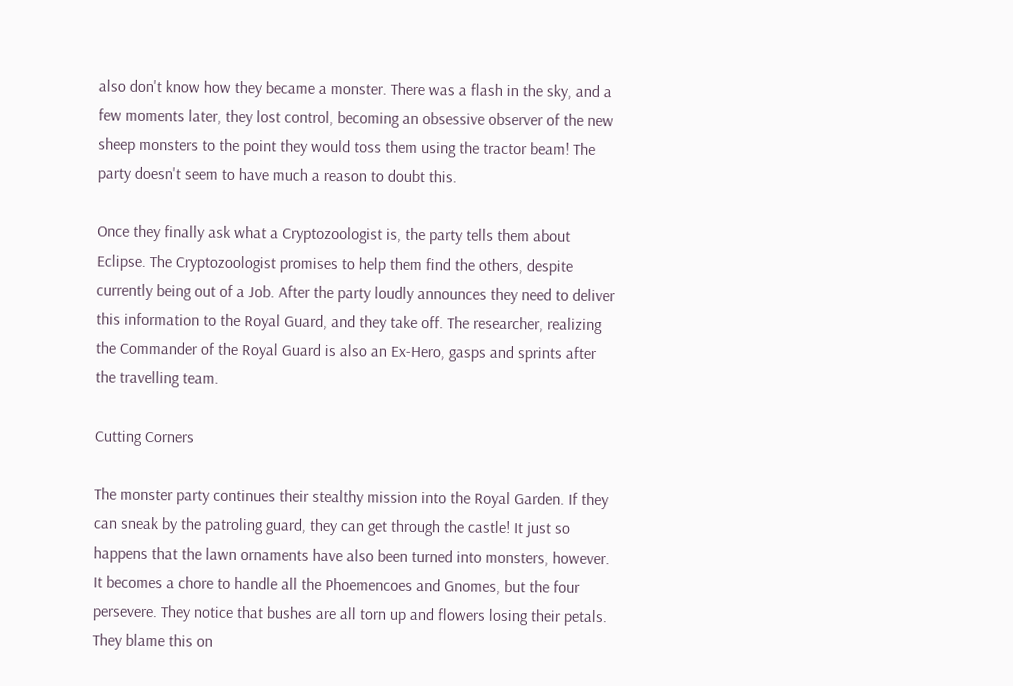also don't know how they became a monster. There was a flash in the sky, and a few moments later, they lost control, becoming an obsessive observer of the new sheep monsters to the point they would toss them using the tractor beam! The party doesn't seem to have much a reason to doubt this.

Once they finally ask what a Cryptozoologist is, the party tells them about Eclipse. The Cryptozoologist promises to help them find the others, despite currently being out of a Job. After the party loudly announces they need to deliver this information to the Royal Guard, and they take off. The researcher, realizing the Commander of the Royal Guard is also an Ex-Hero, gasps and sprints after the travelling team.

Cutting Corners

The monster party continues their stealthy mission into the Royal Garden. If they can sneak by the patroling guard, they can get through the castle! It just so happens that the lawn ornaments have also been turned into monsters, however. It becomes a chore to handle all the Phoemencoes and Gnomes, but the four persevere. They notice that bushes are all torn up and flowers losing their petals. They blame this on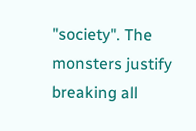"society". The monsters justify breaking all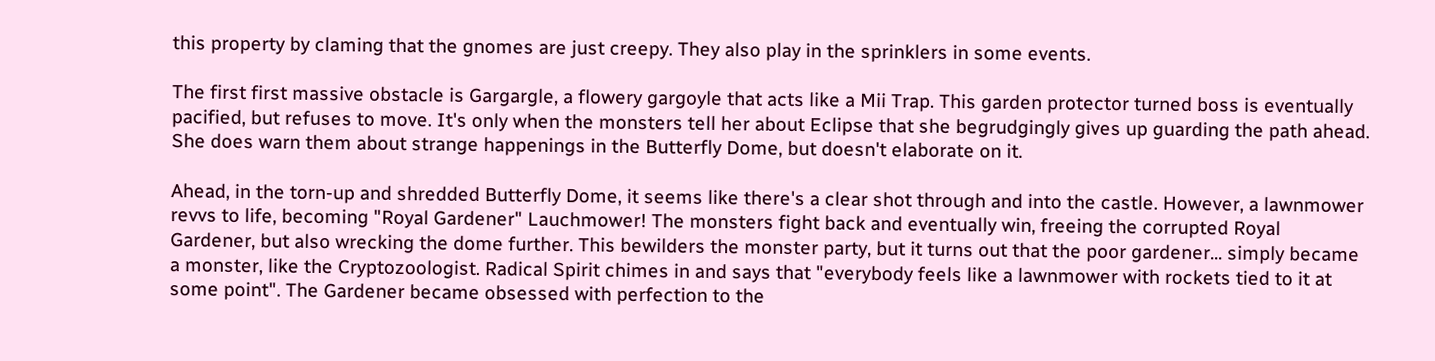this property by claming that the gnomes are just creepy. They also play in the sprinklers in some events.

The first first massive obstacle is Gargargle, a flowery gargoyle that acts like a Mii Trap. This garden protector turned boss is eventually pacified, but refuses to move. It's only when the monsters tell her about Eclipse that she begrudgingly gives up guarding the path ahead. She does warn them about strange happenings in the Butterfly Dome, but doesn't elaborate on it.

Ahead, in the torn-up and shredded Butterfly Dome, it seems like there's a clear shot through and into the castle. However, a lawnmower revvs to life, becoming "Royal Gardener" Lauchmower! The monsters fight back and eventually win, freeing the corrupted Royal Gardener, but also wrecking the dome further. This bewilders the monster party, but it turns out that the poor gardener... simply became a monster, like the Cryptozoologist. Radical Spirit chimes in and says that "everybody feels like a lawnmower with rockets tied to it at some point". The Gardener became obsessed with perfection to the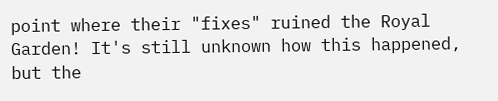point where their "fixes" ruined the Royal Garden! It's still unknown how this happened, but the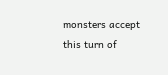monsters accept this turn of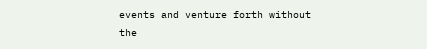events and venture forth without the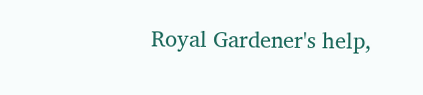Royal Gardener's help,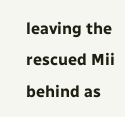leaving the rescued Mii behind as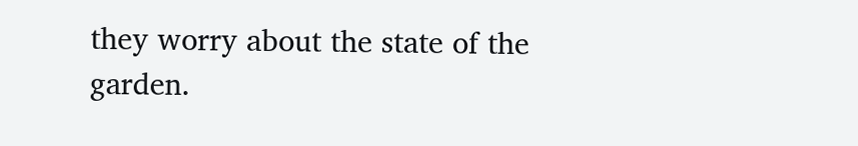they worry about the state of the garden.